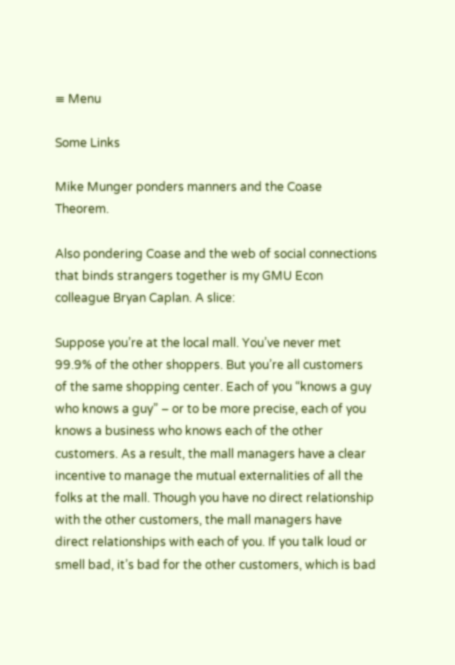≡ Menu

Some Links

Mike Munger ponders manners and the Coase Theorem.

Also pondering Coase and the web of social connections that binds strangers together is my GMU Econ colleague Bryan Caplan. A slice:

Suppose you’re at the local mall. You’ve never met 99.9% of the other shoppers. But you’re all customers of the same shopping center. Each of you “knows a guy who knows a guy” – or to be more precise, each of you knows a business who knows each of the other customers. As a result, the mall managers have a clear incentive to manage the mutual externalities of all the folks at the mall. Though you have no direct relationship with the other customers, the mall managers have direct relationships with each of you. If you talk loud or smell bad, it’s bad for the other customers, which is bad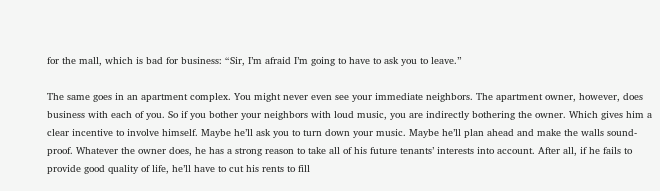for the mall, which is bad for business: “Sir, I’m afraid I’m going to have to ask you to leave.”

The same goes in an apartment complex. You might never even see your immediate neighbors. The apartment owner, however, does business with each of you. So if you bother your neighbors with loud music, you are indirectly bothering the owner. Which gives him a clear incentive to involve himself. Maybe he’ll ask you to turn down your music. Maybe he’ll plan ahead and make the walls sound-proof. Whatever the owner does, he has a strong reason to take all of his future tenants’ interests into account. After all, if he fails to provide good quality of life, he’ll have to cut his rents to fill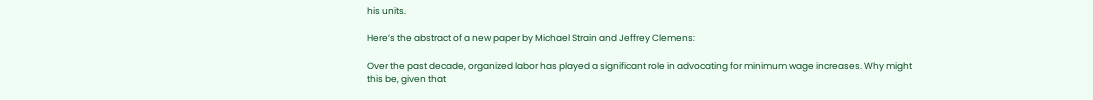his units.

Here’s the abstract of a new paper by Michael Strain and Jeffrey Clemens:

Over the past decade, organized labor has played a significant role in advocating for minimum wage increases. Why might this be, given that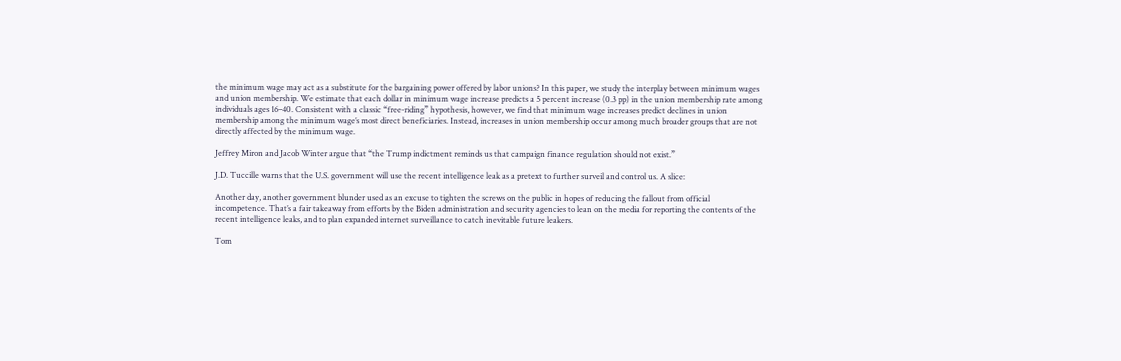the minimum wage may act as a substitute for the bargaining power offered by labor unions? In this paper, we study the interplay between minimum wages and union membership. We estimate that each dollar in minimum wage increase predicts a 5 percent increase (0.3 pp) in the union membership rate among individuals ages 16–40. Consistent with a classic “free-riding” hypothesis, however, we find that minimum wage increases predict declines in union membership among the minimum wage’s most direct beneficiaries. Instead, increases in union membership occur among much broader groups that are not directly affected by the minimum wage.

Jeffrey Miron and Jacob Winter argue that “the Trump indictment reminds us that campaign finance regulation should not exist.”

J.D. Tuccille warns that the U.S. government will use the recent intelligence leak as a pretext to further surveil and control us. A slice:

Another day, another government blunder used as an excuse to tighten the screws on the public in hopes of reducing the fallout from official incompetence. That’s a fair takeaway from efforts by the Biden administration and security agencies to lean on the media for reporting the contents of the recent intelligence leaks, and to plan expanded internet surveillance to catch inevitable future leakers.

Tom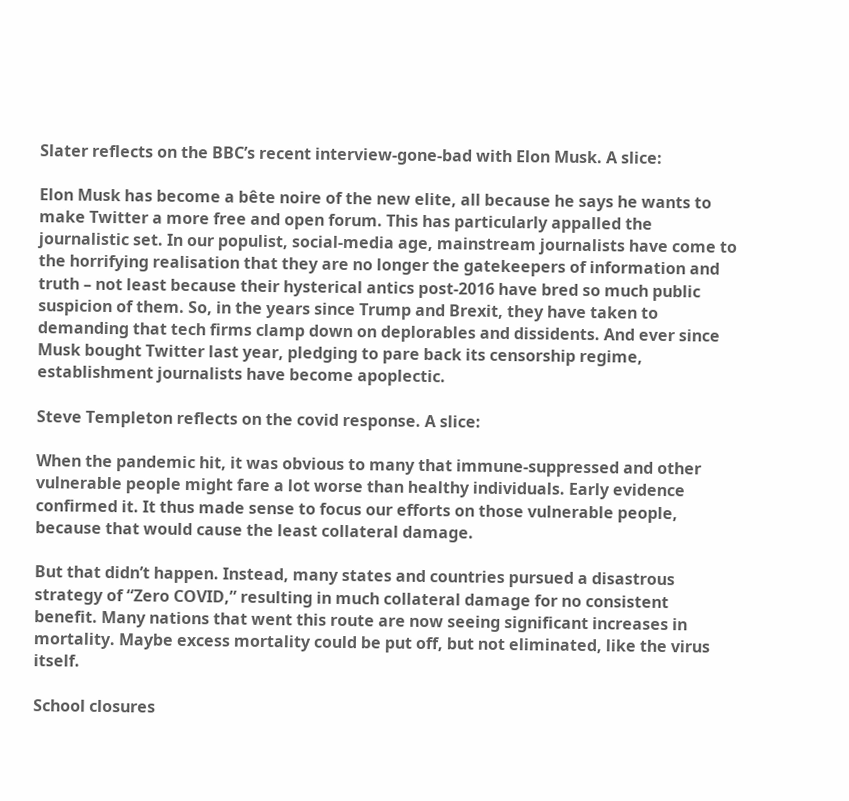Slater reflects on the BBC’s recent interview-gone-bad with Elon Musk. A slice:

Elon Musk has become a bête noire of the new elite, all because he says he wants to make Twitter a more free and open forum. This has particularly appalled the journalistic set. In our populist, social-media age, mainstream journalists have come to the horrifying realisation that they are no longer the gatekeepers of information and truth – not least because their hysterical antics post-2016 have bred so much public suspicion of them. So, in the years since Trump and Brexit, they have taken to demanding that tech firms clamp down on deplorables and dissidents. And ever since Musk bought Twitter last year, pledging to pare back its censorship regime, establishment journalists have become apoplectic.

Steve Templeton reflects on the covid response. A slice:

When the pandemic hit, it was obvious to many that immune-suppressed and other vulnerable people might fare a lot worse than healthy individuals. Early evidence confirmed it. It thus made sense to focus our efforts on those vulnerable people, because that would cause the least collateral damage.

But that didn’t happen. Instead, many states and countries pursued a disastrous strategy of “Zero COVID,” resulting in much collateral damage for no consistent benefit. Many nations that went this route are now seeing significant increases in mortality. Maybe excess mortality could be put off, but not eliminated, like the virus itself.

School closures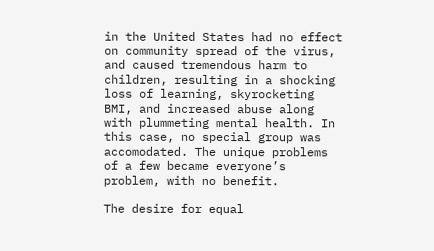in the United States had no effect on community spread of the virus, and caused tremendous harm to children, resulting in a shocking loss of learning, skyrocketing BMI, and increased abuse along with plummeting mental health. In this case, no special group was accomodated. The unique problems of a few became everyone’s problem, with no benefit.

The desire for equal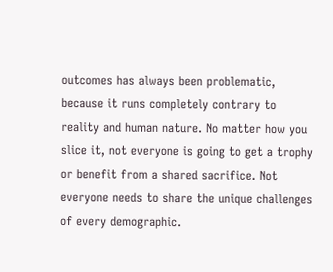outcomes has always been problematic, because it runs completely contrary to reality and human nature. No matter how you slice it, not everyone is going to get a trophy or benefit from a shared sacrifice. Not everyone needs to share the unique challenges of every demographic.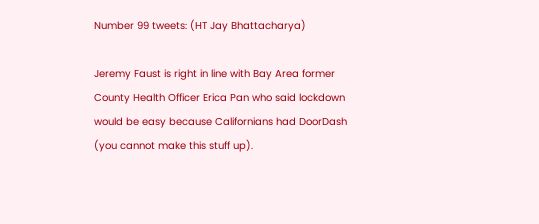Number 99 tweets: (HT Jay Bhattacharya)

Jeremy Faust is right in line with Bay Area former County Health Officer Erica Pan who said lockdown would be easy because Californians had DoorDash (you cannot make this stuff up).